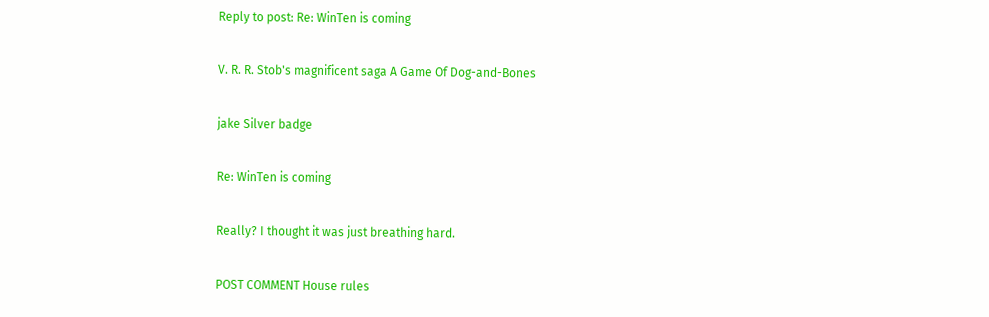Reply to post: Re: WinTen is coming

V. R. R. Stob's magnificent saga A Game Of Dog-and-Bones

jake Silver badge

Re: WinTen is coming

Really? I thought it was just breathing hard.

POST COMMENT House rules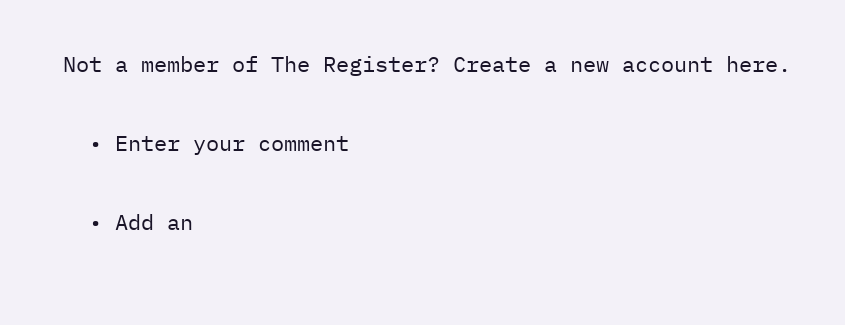Not a member of The Register? Create a new account here.

  • Enter your comment

  • Add an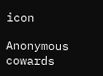icon

Anonymous cowards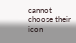cannot choose their icon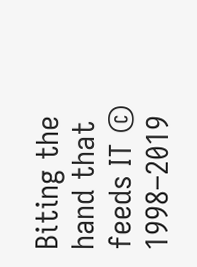Biting the hand that feeds IT © 1998–2019